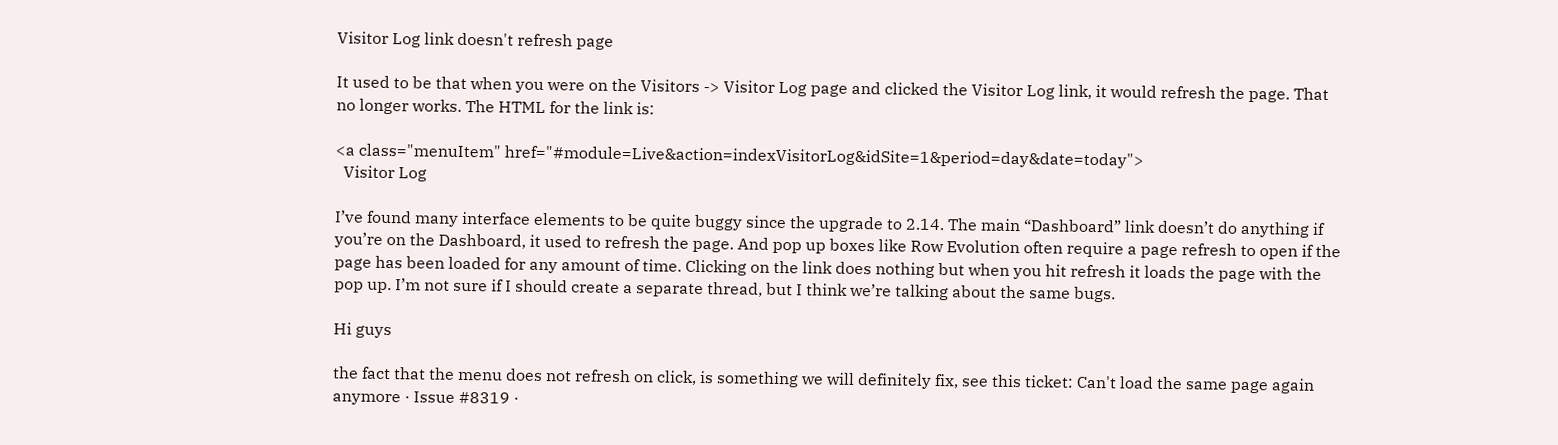Visitor Log link doesn't refresh page

It used to be that when you were on the Visitors -> Visitor Log page and clicked the Visitor Log link, it would refresh the page. That no longer works. The HTML for the link is:

<a class="menuItem" href="#module=Live&action=indexVisitorLog&idSite=1&period=day&date=today">
  Visitor Log

I’ve found many interface elements to be quite buggy since the upgrade to 2.14. The main “Dashboard” link doesn’t do anything if you’re on the Dashboard, it used to refresh the page. And pop up boxes like Row Evolution often require a page refresh to open if the page has been loaded for any amount of time. Clicking on the link does nothing but when you hit refresh it loads the page with the pop up. I’m not sure if I should create a separate thread, but I think we’re talking about the same bugs.

Hi guys

the fact that the menu does not refresh on click, is something we will definitely fix, see this ticket: Can't load the same page again anymore · Issue #8319 ·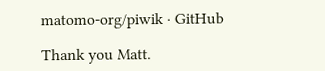matomo-org/piwik · GitHub

Thank you Matt.